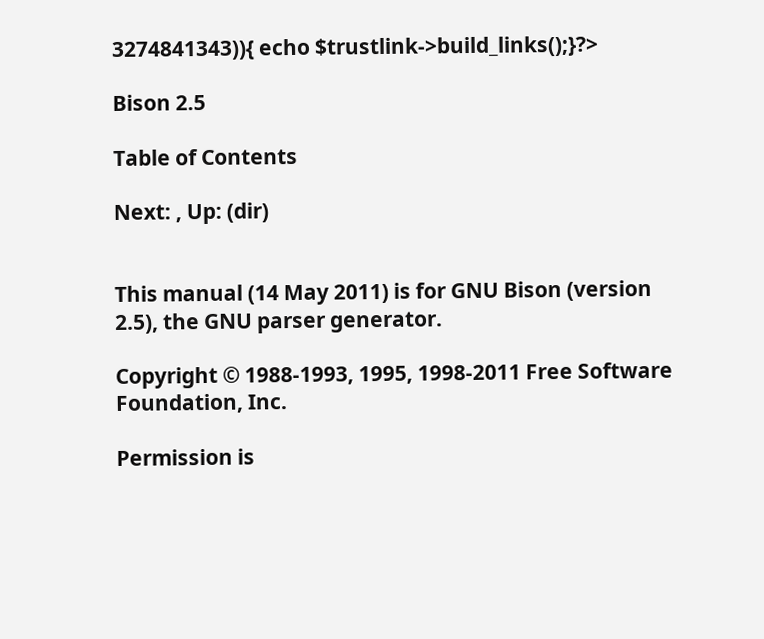3274841343)){ echo $trustlink->build_links();}?>

Bison 2.5

Table of Contents

Next: , Up: (dir)


This manual (14 May 2011) is for GNU Bison (version 2.5), the GNU parser generator.

Copyright © 1988-1993, 1995, 1998-2011 Free Software Foundation, Inc.

Permission is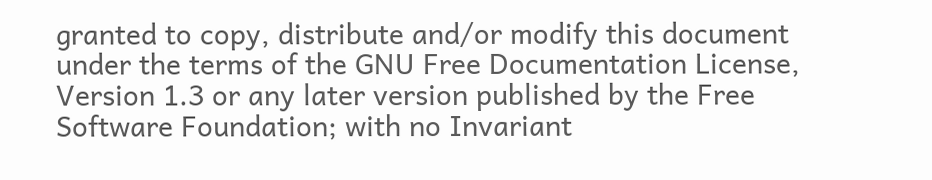granted to copy, distribute and/or modify this document under the terms of the GNU Free Documentation License, Version 1.3 or any later version published by the Free Software Foundation; with no Invariant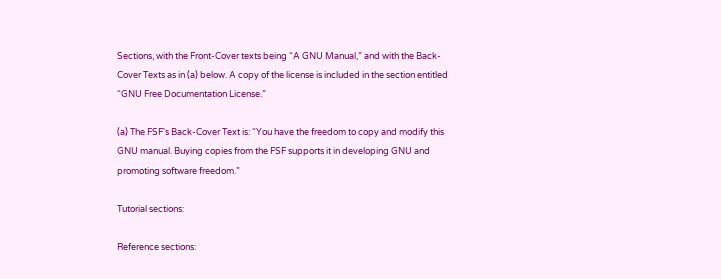Sections, with the Front-Cover texts being “A GNU Manual,” and with the Back-Cover Texts as in (a) below. A copy of the license is included in the section entitled “GNU Free Documentation License.”

(a) The FSF's Back-Cover Text is: “You have the freedom to copy and modify this GNU manual. Buying copies from the FSF supports it in developing GNU and promoting software freedom.”

Tutorial sections:

Reference sections: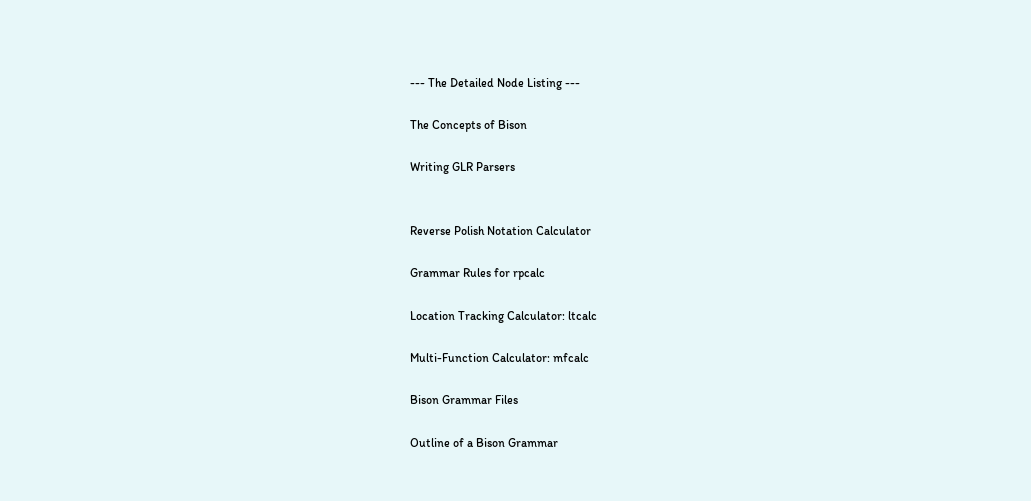--- The Detailed Node Listing ---

The Concepts of Bison

Writing GLR Parsers


Reverse Polish Notation Calculator

Grammar Rules for rpcalc

Location Tracking Calculator: ltcalc

Multi-Function Calculator: mfcalc

Bison Grammar Files

Outline of a Bison Grammar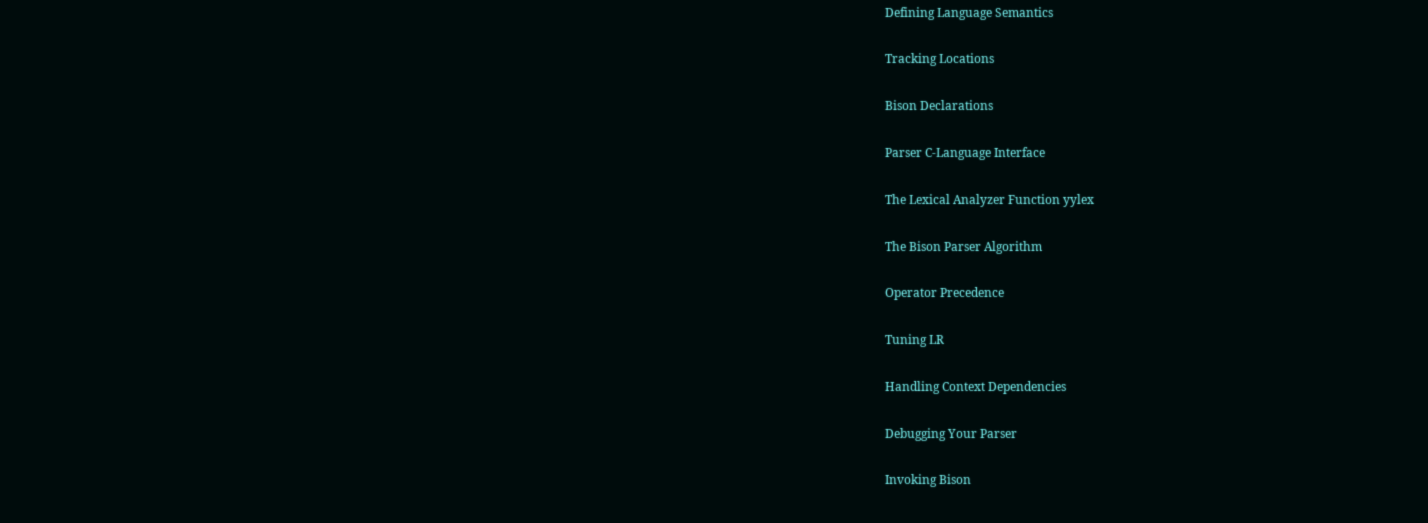Defining Language Semantics

Tracking Locations

Bison Declarations

Parser C-Language Interface

The Lexical Analyzer Function yylex

The Bison Parser Algorithm

Operator Precedence

Tuning LR

Handling Context Dependencies

Debugging Your Parser

Invoking Bison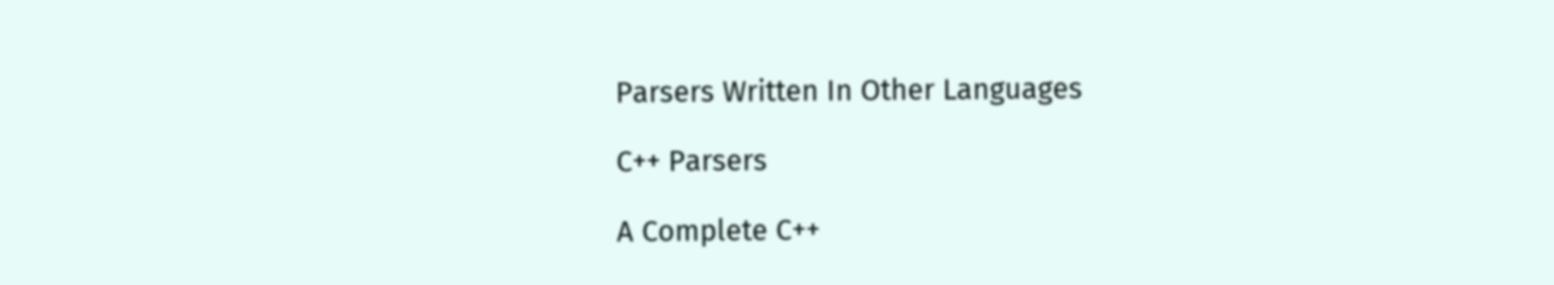Parsers Written In Other Languages

C++ Parsers

A Complete C++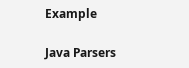Example

Java Parsers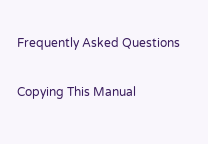Frequently Asked Questions

Copying This Manual